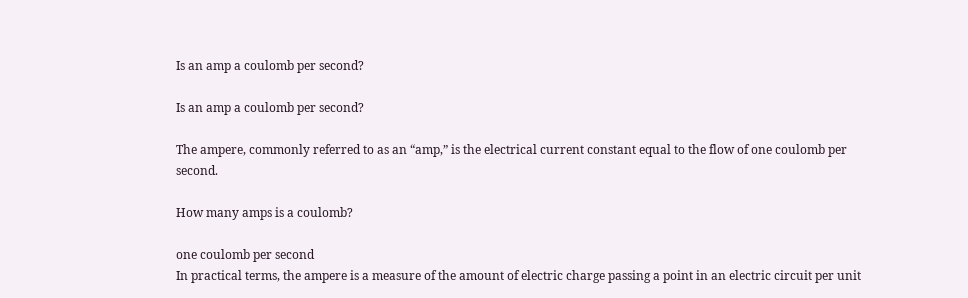Is an amp a coulomb per second?

Is an amp a coulomb per second?

The ampere, commonly referred to as an “amp,” is the electrical current constant equal to the flow of one coulomb per second.

How many amps is a coulomb?

one coulomb per second
In practical terms, the ampere is a measure of the amount of electric charge passing a point in an electric circuit per unit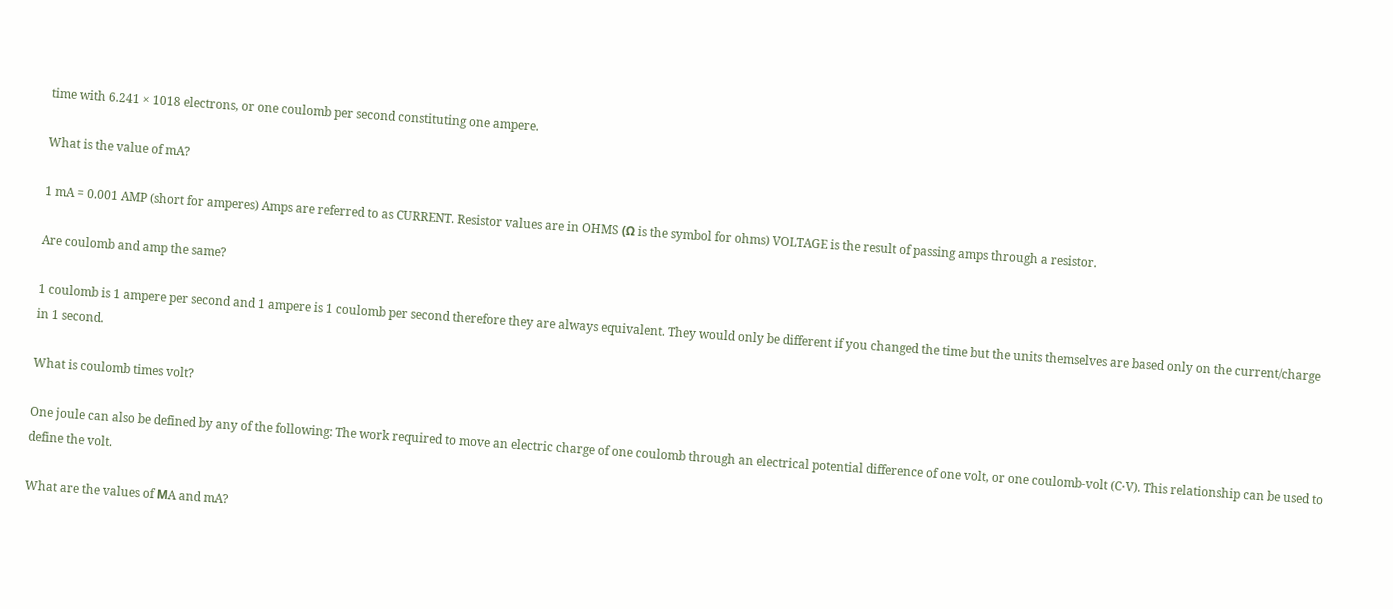time with 6.241 × 1018 electrons, or one coulomb per second constituting one ampere.

What is the value of mA?

1 mA = 0.001 AMP (short for amperes) Amps are referred to as CURRENT. Resistor values are in OHMS (Ω is the symbol for ohms) VOLTAGE is the result of passing amps through a resistor.

Are coulomb and amp the same?

1 coulomb is 1 ampere per second and 1 ampere is 1 coulomb per second therefore they are always equivalent. They would only be different if you changed the time but the units themselves are based only on the current/charge in 1 second.

What is coulomb times volt?

One joule can also be defined by any of the following: The work required to move an electric charge of one coulomb through an electrical potential difference of one volt, or one coulomb-volt (C⋅V). This relationship can be used to define the volt.

What are the values of ΜA and mA?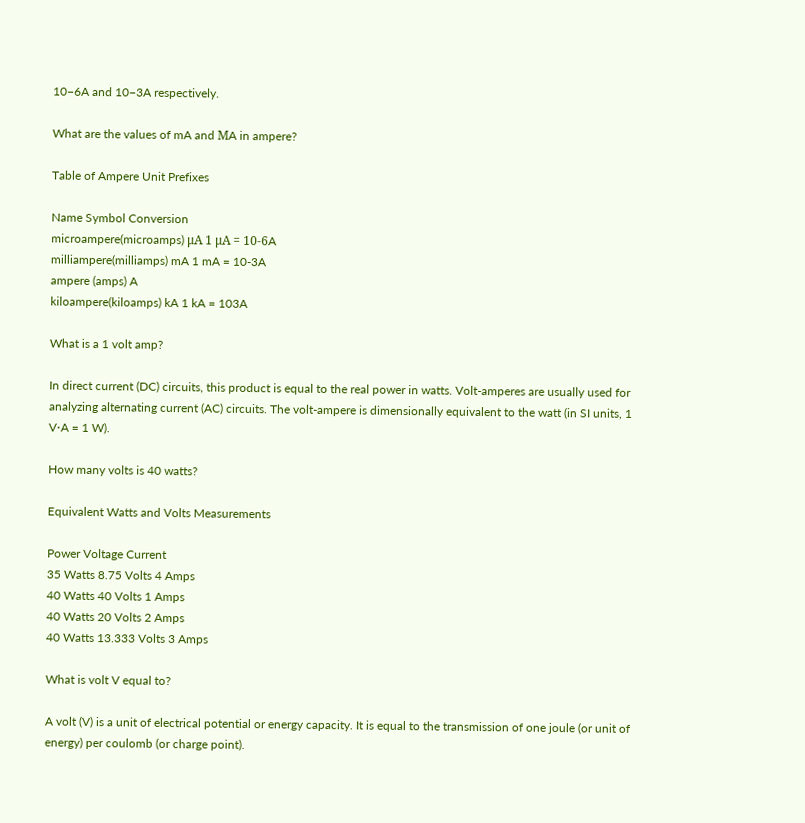10−6A and 10−3A respectively.

What are the values of mA and ΜA in ampere?

Table of Ampere Unit Prefixes

Name Symbol Conversion
microampere(microamps) μA 1 μA = 10-6A
milliampere(milliamps) mA 1 mA = 10-3A
ampere (amps) A
kiloampere(kiloamps) kA 1 kA = 103A

What is a 1 volt amp?

In direct current (DC) circuits, this product is equal to the real power in watts. Volt-amperes are usually used for analyzing alternating current (AC) circuits. The volt-ampere is dimensionally equivalent to the watt (in SI units, 1 V⋅A = 1 W).

How many volts is 40 watts?

Equivalent Watts and Volts Measurements

Power Voltage Current
35 Watts 8.75 Volts 4 Amps
40 Watts 40 Volts 1 Amps
40 Watts 20 Volts 2 Amps
40 Watts 13.333 Volts 3 Amps

What is volt V equal to?

A volt (V) is a unit of electrical potential or energy capacity. It is equal to the transmission of one joule (or unit of energy) per coulomb (or charge point).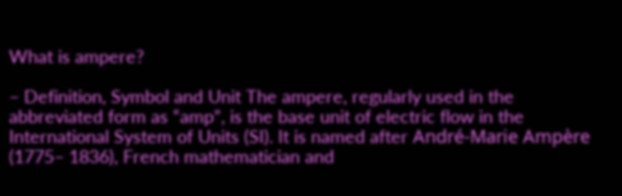What is ampere?

– Definition, Symbol and Unit The ampere, regularly used in the abbreviated form as “amp”, is the base unit of electric flow in the International System of Units (SI). It is named after André-Marie Ampère (1775– 1836), French mathematician and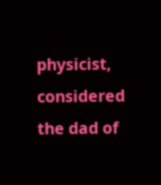physicist, considered the dad of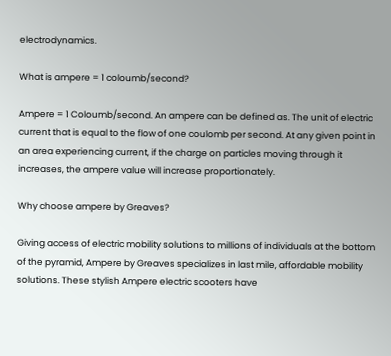electrodynamics.

What is ampere = 1 coloumb/second?

Ampere = 1 Coloumb/second. An ampere can be defined as. The unit of electric current that is equal to the flow of one coulomb per second. At any given point in an area experiencing current, if the charge on particles moving through it increases, the ampere value will increase proportionately.

Why choose ampere by Greaves?

Giving access of electric mobility solutions to millions of individuals at the bottom of the pyramid, Ampere by Greaves specializes in last mile, affordable mobility solutions. These stylish Ampere electric scooters have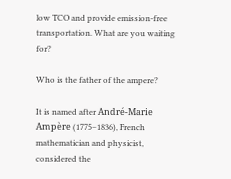low TCO and provide emission-free transportation. What are you waiting for?

Who is the father of the ampere?

It is named after André-Marie Ampère (1775–1836), French mathematician and physicist, considered the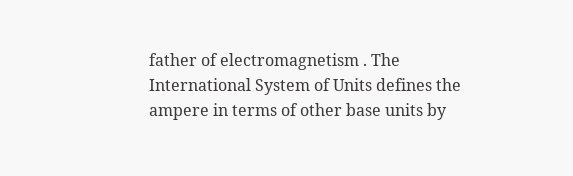father of electromagnetism . The International System of Units defines the ampere in terms of other base units by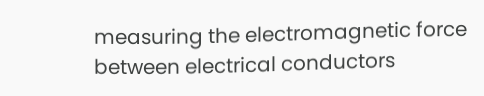measuring the electromagnetic force between electrical conductors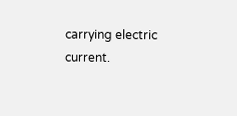carrying electric current.